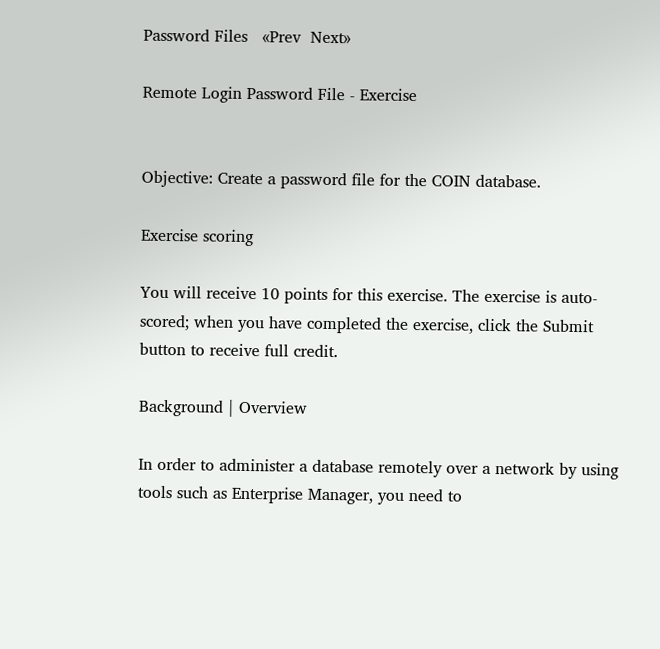Password Files   «Prev  Next»

Remote Login Password File - Exercise


Objective: Create a password file for the COIN database.

Exercise scoring

You will receive 10 points for this exercise. The exercise is auto-scored; when you have completed the exercise, click the Submit button to receive full credit.

Background | Overview

In order to administer a database remotely over a network by using tools such as Enterprise Manager, you need to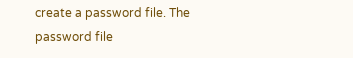create a password file. The password file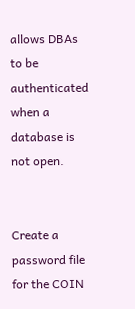allows DBAs to be authenticated when a database is not open.


Create a password file for the COIN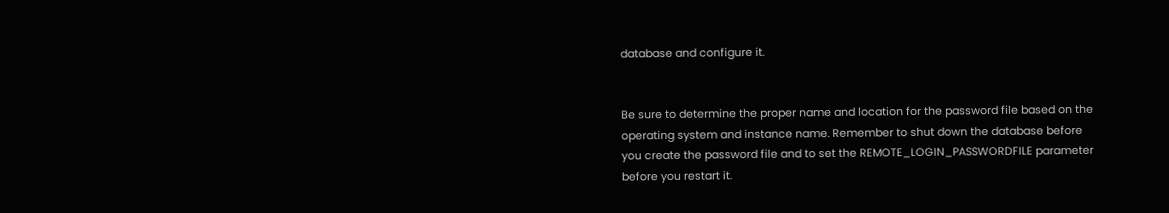database and configure it.


Be sure to determine the proper name and location for the password file based on the operating system and instance name. Remember to shut down the database before you create the password file and to set the REMOTE_LOGIN_PASSWORDFILE parameter before you restart it.